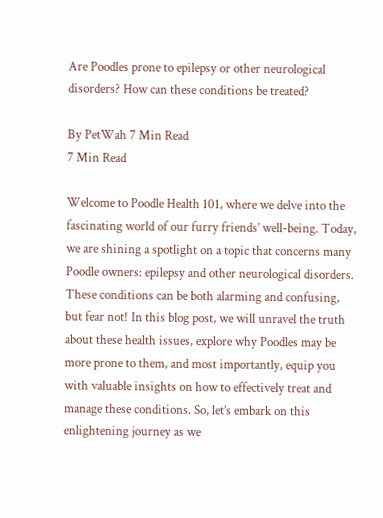Are Poodles prone to epilepsy or other neurological disorders? How can these conditions be treated?

By PetWah 7 Min Read
7 Min Read

Welcome to Poodle Health 101, where we delve into the fascinating world of our furry friends’ well-being. Today, we are shining a spotlight on a topic that concerns many Poodle owners: epilepsy and other neurological disorders. These conditions can be both alarming and confusing, but fear not! In this blog post, we will unravel the truth about these health issues, explore why Poodles may be more prone to them, and most importantly, equip you with valuable insights on how to effectively treat and manage these conditions. So, let’s embark on this enlightening journey as we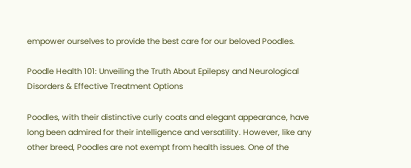empower ourselves to provide the best care for our beloved Poodles.

Poodle Health 101: Unveiling the Truth About Epilepsy and Neurological Disorders & Effective Treatment Options

Poodles, with their distinctive curly coats and elegant appearance, have long been admired for their intelligence and versatility. However, like any other breed, Poodles are not exempt from health issues. One of the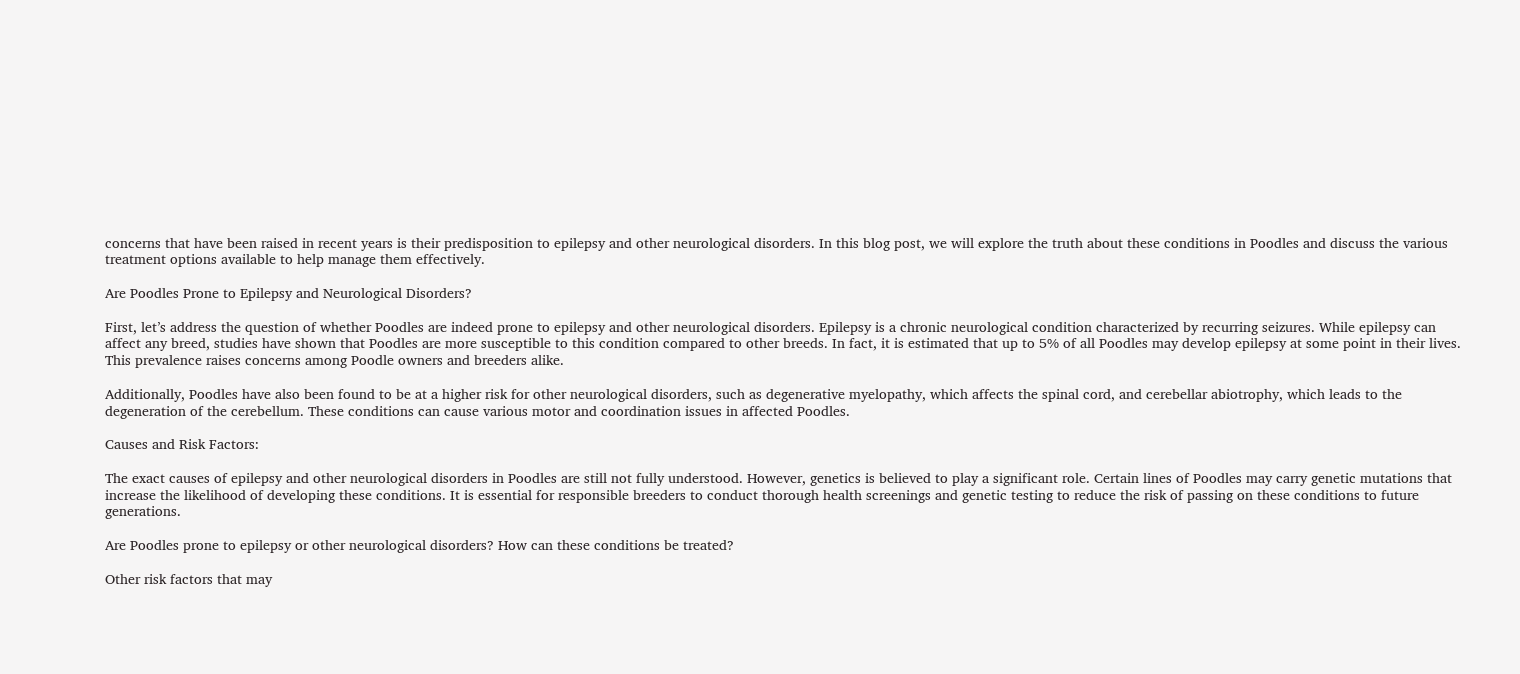concerns that have been raised in recent years is their predisposition to epilepsy and other neurological disorders. In this blog post, we will explore the truth about these conditions in Poodles and discuss the various treatment options available to help manage them effectively.

Are Poodles Prone to Epilepsy and Neurological Disorders?

First, let’s address the question of whether Poodles are indeed prone to epilepsy and other neurological disorders. Epilepsy is a chronic neurological condition characterized by recurring seizures. While epilepsy can affect any breed, studies have shown that Poodles are more susceptible to this condition compared to other breeds. In fact, it is estimated that up to 5% of all Poodles may develop epilepsy at some point in their lives. This prevalence raises concerns among Poodle owners and breeders alike.

Additionally, Poodles have also been found to be at a higher risk for other neurological disorders, such as degenerative myelopathy, which affects the spinal cord, and cerebellar abiotrophy, which leads to the degeneration of the cerebellum. These conditions can cause various motor and coordination issues in affected Poodles.

Causes and Risk Factors:

The exact causes of epilepsy and other neurological disorders in Poodles are still not fully understood. However, genetics is believed to play a significant role. Certain lines of Poodles may carry genetic mutations that increase the likelihood of developing these conditions. It is essential for responsible breeders to conduct thorough health screenings and genetic testing to reduce the risk of passing on these conditions to future generations.

Are Poodles prone to epilepsy or other neurological disorders? How can these conditions be treated?

Other risk factors that may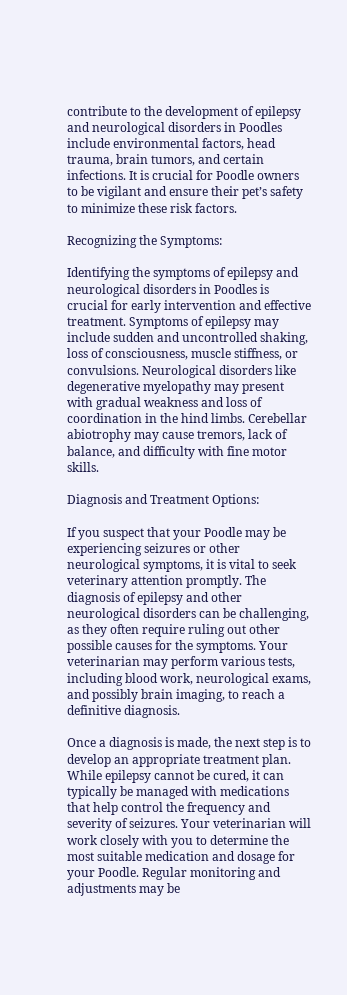contribute to the development of epilepsy and neurological disorders in Poodles include environmental factors, head trauma, brain tumors, and certain infections. It is crucial for Poodle owners to be vigilant and ensure their pet’s safety to minimize these risk factors.

Recognizing the Symptoms:

Identifying the symptoms of epilepsy and neurological disorders in Poodles is crucial for early intervention and effective treatment. Symptoms of epilepsy may include sudden and uncontrolled shaking, loss of consciousness, muscle stiffness, or convulsions. Neurological disorders like degenerative myelopathy may present with gradual weakness and loss of coordination in the hind limbs. Cerebellar abiotrophy may cause tremors, lack of balance, and difficulty with fine motor skills.

Diagnosis and Treatment Options:

If you suspect that your Poodle may be experiencing seizures or other neurological symptoms, it is vital to seek veterinary attention promptly. The diagnosis of epilepsy and other neurological disorders can be challenging, as they often require ruling out other possible causes for the symptoms. Your veterinarian may perform various tests, including blood work, neurological exams, and possibly brain imaging, to reach a definitive diagnosis.

Once a diagnosis is made, the next step is to develop an appropriate treatment plan. While epilepsy cannot be cured, it can typically be managed with medications that help control the frequency and severity of seizures. Your veterinarian will work closely with you to determine the most suitable medication and dosage for your Poodle. Regular monitoring and adjustments may be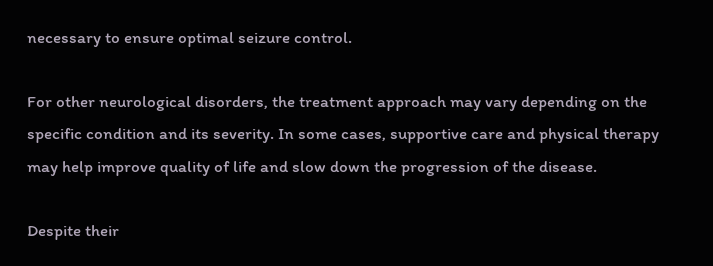necessary to ensure optimal seizure control.

For other neurological disorders, the treatment approach may vary depending on the specific condition and its severity. In some cases, supportive care and physical therapy may help improve quality of life and slow down the progression of the disease.

Despite their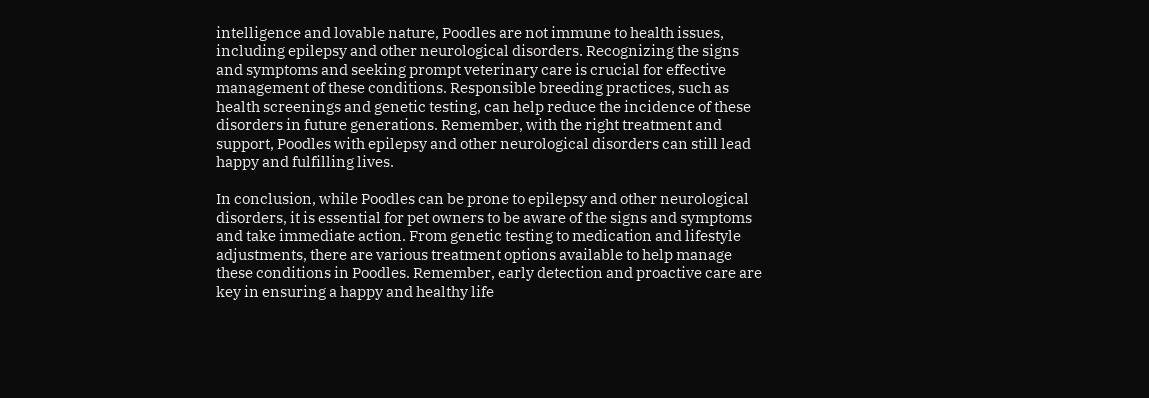intelligence and lovable nature, Poodles are not immune to health issues, including epilepsy and other neurological disorders. Recognizing the signs and symptoms and seeking prompt veterinary care is crucial for effective management of these conditions. Responsible breeding practices, such as health screenings and genetic testing, can help reduce the incidence of these disorders in future generations. Remember, with the right treatment and support, Poodles with epilepsy and other neurological disorders can still lead happy and fulfilling lives.

In conclusion, while Poodles can be prone to epilepsy and other neurological disorders, it is essential for pet owners to be aware of the signs and symptoms and take immediate action. From genetic testing to medication and lifestyle adjustments, there are various treatment options available to help manage these conditions in Poodles. Remember, early detection and proactive care are key in ensuring a happy and healthy life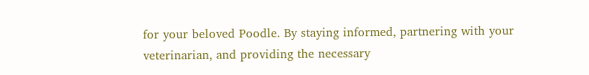for your beloved Poodle. By staying informed, partnering with your veterinarian, and providing the necessary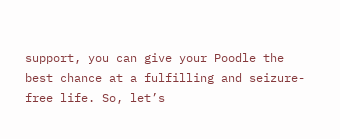support, you can give your Poodle the best chance at a fulfilling and seizure-free life. So, let’s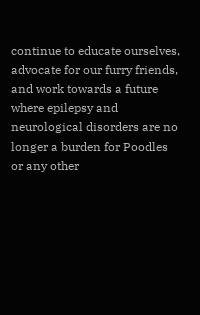continue to educate ourselves, advocate for our furry friends, and work towards a future where epilepsy and neurological disorders are no longer a burden for Poodles or any other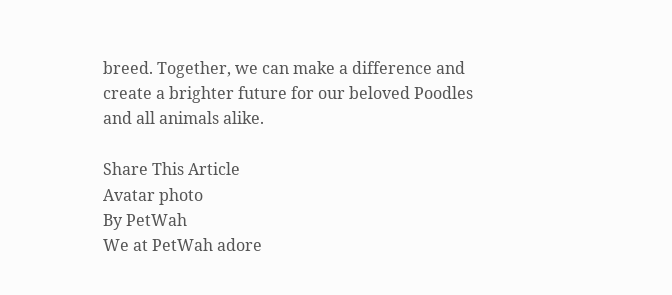breed. Together, we can make a difference and create a brighter future for our beloved Poodles and all animals alike.

Share This Article
Avatar photo
By PetWah
We at PetWah adore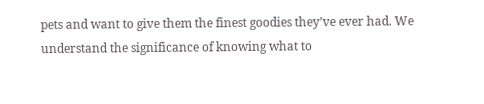pets and want to give them the finest goodies they’ve ever had. We understand the significance of knowing what to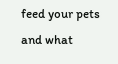feed your pets and what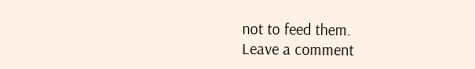not to feed them.
Leave a comment